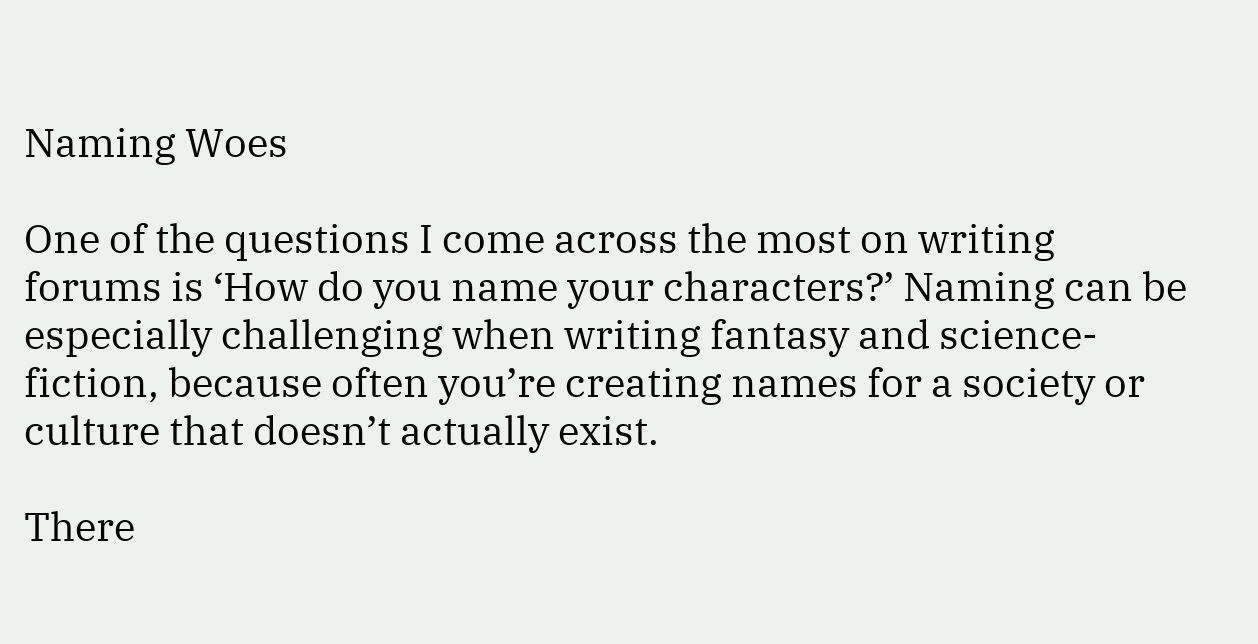Naming Woes

One of the questions I come across the most on writing forums is ‘How do you name your characters?’ Naming can be especially challenging when writing fantasy and science-fiction, because often you’re creating names for a society or culture that doesn’t actually exist.

There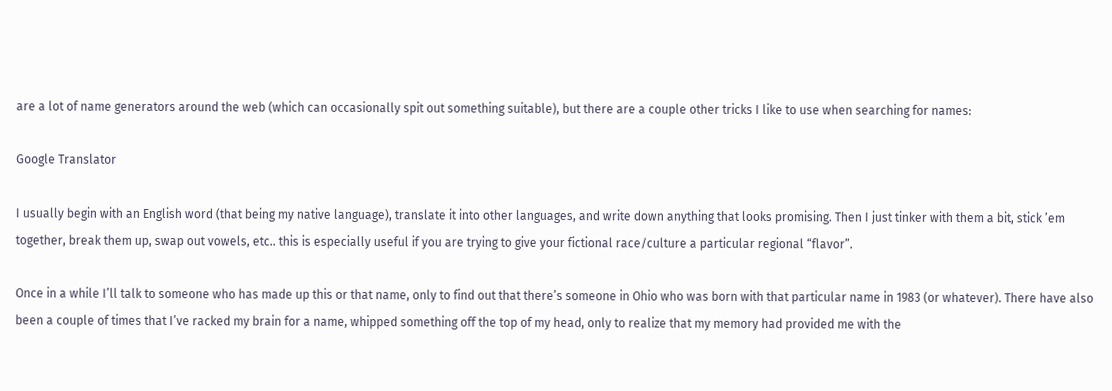are a lot of name generators around the web (which can occasionally spit out something suitable), but there are a couple other tricks I like to use when searching for names:

Google Translator

I usually begin with an English word (that being my native language), translate it into other languages, and write down anything that looks promising. Then I just tinker with them a bit, stick ’em together, break them up, swap out vowels, etc.. this is especially useful if you are trying to give your fictional race/culture a particular regional “flavor”.

Once in a while I’ll talk to someone who has made up this or that name, only to find out that there’s someone in Ohio who was born with that particular name in 1983 (or whatever). There have also been a couple of times that I’ve racked my brain for a name, whipped something off the top of my head, only to realize that my memory had provided me with the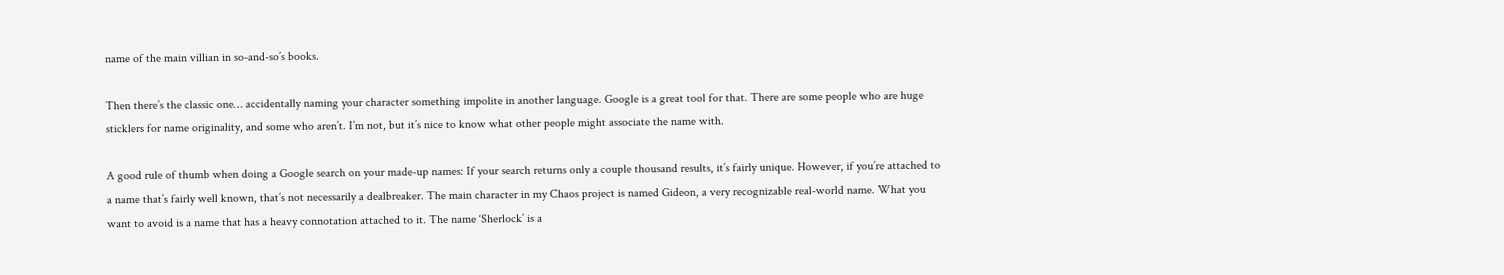name of the main villian in so-and-so’s books.

Then there’s the classic one… accidentally naming your character something impolite in another language. Google is a great tool for that. There are some people who are huge sticklers for name originality, and some who aren’t. I’m not, but it’s nice to know what other people might associate the name with.

A good rule of thumb when doing a Google search on your made-up names: If your search returns only a couple thousand results, it’s fairly unique. However, if you’re attached to a name that’s fairly well known, that’s not necessarily a dealbreaker. The main character in my Chaos project is named Gideon, a very recognizable real-world name. What you want to avoid is a name that has a heavy connotation attached to it. The name ‘Sherlock’ is a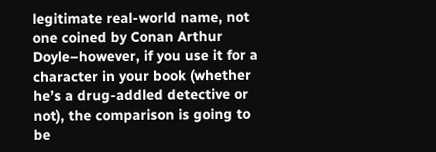legitimate real-world name, not one coined by Conan Arthur Doyle–however, if you use it for a character in your book (whether he’s a drug-addled detective or not), the comparison is going to be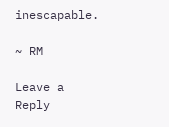inescapable.

~ RM

Leave a Reply